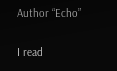Author “Echo”

I read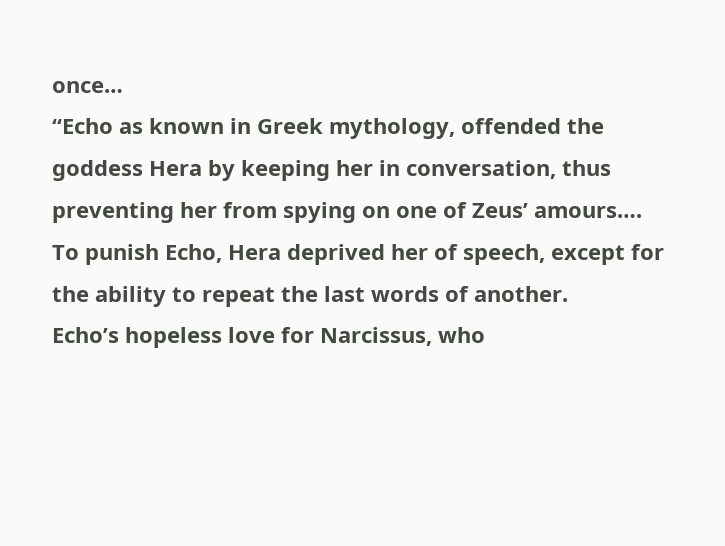once…
“Echo as known in Greek mythology, offended the goddess Hera by keeping her in conversation, thus preventing her from spying on one of Zeus’ amours….
To punish Echo, Hera deprived her of speech, except for the ability to repeat the last words of another.
Echo’s hopeless love for Narcissus, who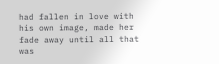had fallen in love with his own image, made her fade away until all that was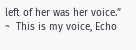left of her was her voice.”
~  This is my voice, Echo